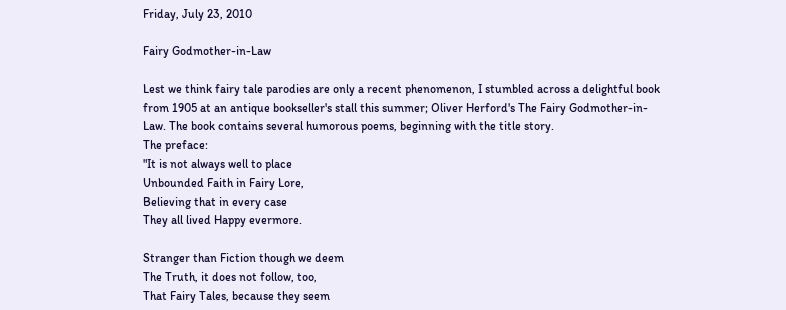Friday, July 23, 2010

Fairy Godmother-in-Law

Lest we think fairy tale parodies are only a recent phenomenon, I stumbled across a delightful book from 1905 at an antique bookseller's stall this summer; Oliver Herford's The Fairy Godmother-in-Law. The book contains several humorous poems, beginning with the title story.
The preface:
"It is not always well to place
Unbounded Faith in Fairy Lore,
Believing that in every case
They all lived Happy evermore.

Stranger than Fiction though we deem
The Truth, it does not follow, too,
That Fairy Tales, because they seem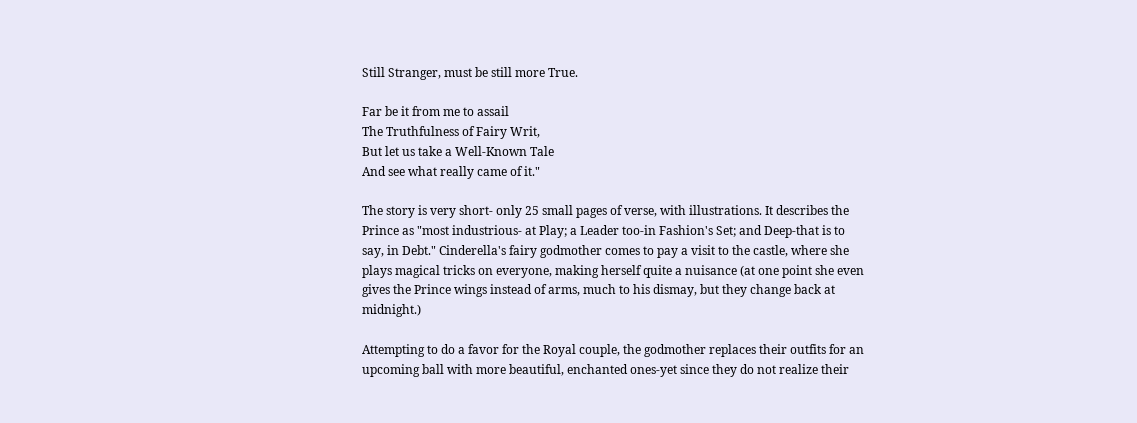Still Stranger, must be still more True.

Far be it from me to assail
The Truthfulness of Fairy Writ,
But let us take a Well-Known Tale
And see what really came of it."

The story is very short- only 25 small pages of verse, with illustrations. It describes the Prince as "most industrious- at Play; a Leader too-in Fashion's Set; and Deep-that is to say, in Debt." Cinderella's fairy godmother comes to pay a visit to the castle, where she plays magical tricks on everyone, making herself quite a nuisance (at one point she even gives the Prince wings instead of arms, much to his dismay, but they change back at midnight.)

Attempting to do a favor for the Royal couple, the godmother replaces their outfits for an upcoming ball with more beautiful, enchanted ones-yet since they do not realize their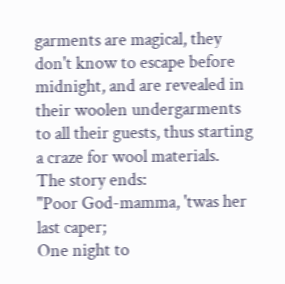garments are magical, they don't know to escape before midnight, and are revealed in their woolen undergarments to all their guests, thus starting a craze for wool materials.
The story ends:
"Poor God-mamma, 'twas her last caper;
One night to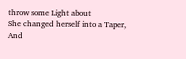throw some Light about
She changed herself into a Taper,
And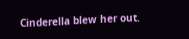Cinderella blew her out.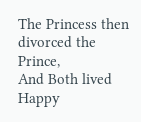The Princess then divorced the Prince,
And Both lived Happy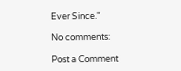Ever Since."

No comments:

Post a Comment